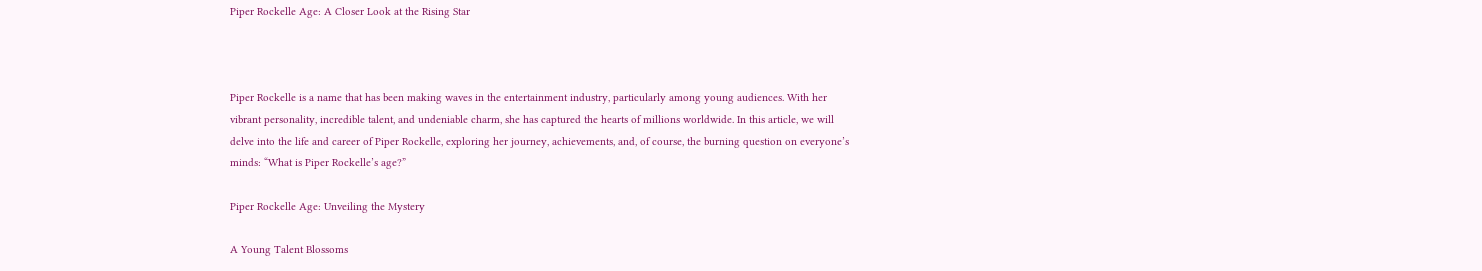Piper Rockelle Age: A Closer Look at the Rising Star



Piper Rockelle is a name that has been making waves in the entertainment industry, particularly among young audiences. With her vibrant personality, incredible talent, and undeniable charm, she has captured the hearts of millions worldwide. In this article, we will delve into the life and career of Piper Rockelle, exploring her journey, achievements, and, of course, the burning question on everyone’s minds: “What is Piper Rockelle’s age?”

Piper Rockelle Age: Unveiling the Mystery

A Young Talent Blossoms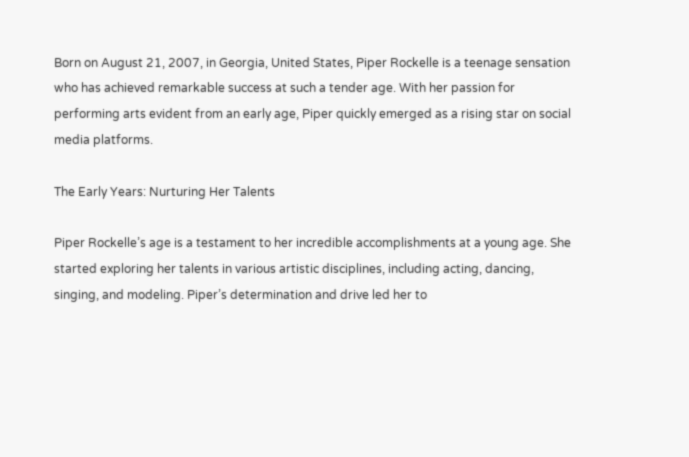Born on August 21, 2007, in Georgia, United States, Piper Rockelle is a teenage sensation who has achieved remarkable success at such a tender age. With her passion for performing arts evident from an early age, Piper quickly emerged as a rising star on social media platforms.

The Early Years: Nurturing Her Talents

Piper Rockelle’s age is a testament to her incredible accomplishments at a young age. She started exploring her talents in various artistic disciplines, including acting, dancing, singing, and modeling. Piper’s determination and drive led her to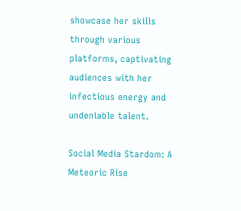showcase her skills through various platforms, captivating audiences with her infectious energy and undeniable talent.

Social Media Stardom: A Meteoric Rise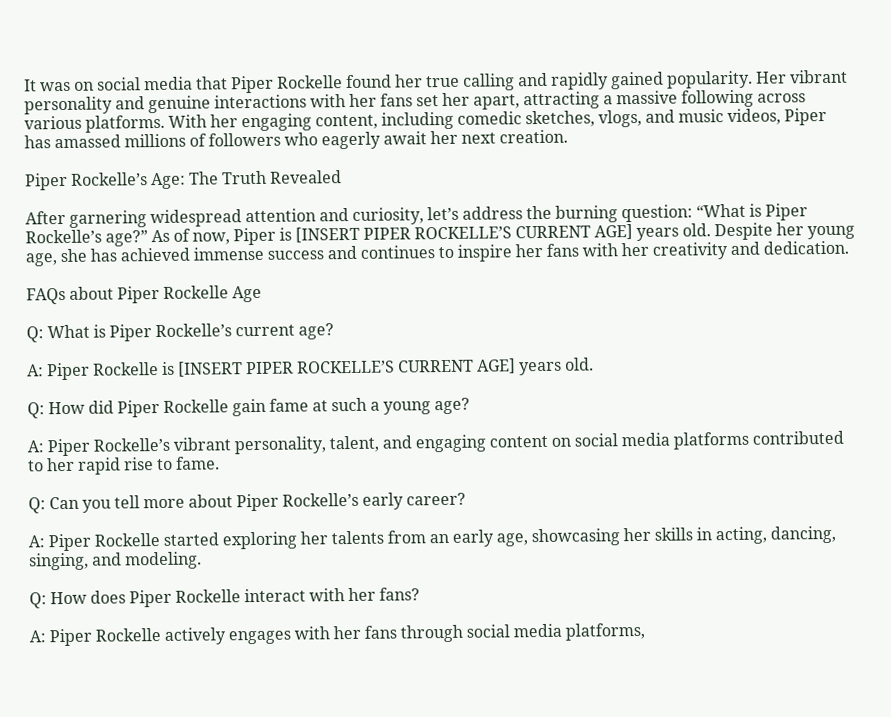It was on social media that Piper Rockelle found her true calling and rapidly gained popularity. Her vibrant personality and genuine interactions with her fans set her apart, attracting a massive following across various platforms. With her engaging content, including comedic sketches, vlogs, and music videos, Piper has amassed millions of followers who eagerly await her next creation.

Piper Rockelle’s Age: The Truth Revealed

After garnering widespread attention and curiosity, let’s address the burning question: “What is Piper Rockelle’s age?” As of now, Piper is [INSERT PIPER ROCKELLE’S CURRENT AGE] years old. Despite her young age, she has achieved immense success and continues to inspire her fans with her creativity and dedication.

FAQs about Piper Rockelle Age

Q: What is Piper Rockelle’s current age?

A: Piper Rockelle is [INSERT PIPER ROCKELLE’S CURRENT AGE] years old.

Q: How did Piper Rockelle gain fame at such a young age?

A: Piper Rockelle’s vibrant personality, talent, and engaging content on social media platforms contributed to her rapid rise to fame.

Q: Can you tell more about Piper Rockelle’s early career?

A: Piper Rockelle started exploring her talents from an early age, showcasing her skills in acting, dancing, singing, and modeling.

Q: How does Piper Rockelle interact with her fans?

A: Piper Rockelle actively engages with her fans through social media platforms,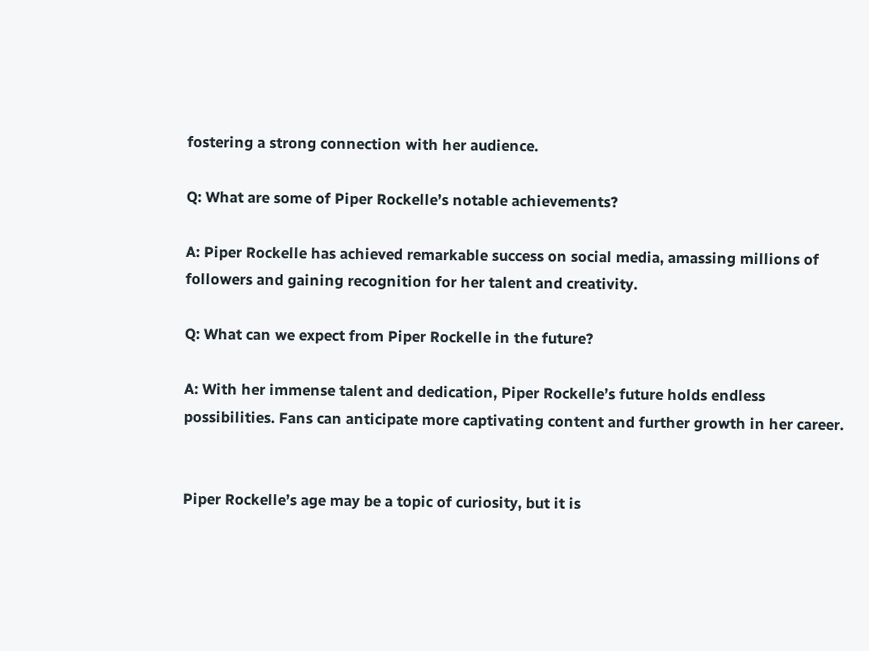fostering a strong connection with her audience.

Q: What are some of Piper Rockelle’s notable achievements?

A: Piper Rockelle has achieved remarkable success on social media, amassing millions of followers and gaining recognition for her talent and creativity.

Q: What can we expect from Piper Rockelle in the future?

A: With her immense talent and dedication, Piper Rockelle’s future holds endless possibilities. Fans can anticipate more captivating content and further growth in her career.


Piper Rockelle’s age may be a topic of curiosity, but it is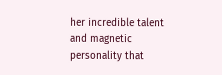her incredible talent and magnetic personality that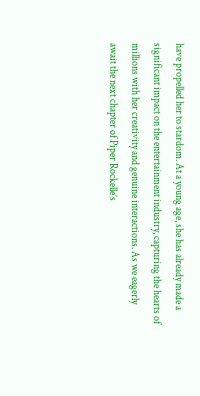have propelled her to stardom. At a young age, she has already made a significant impact on the entertainment industry, capturing the hearts of millions with her creativity and genuine interactions. As we eagerly await the next chapter of Piper Rockelle’s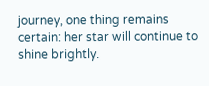journey, one thing remains certain: her star will continue to shine brightly.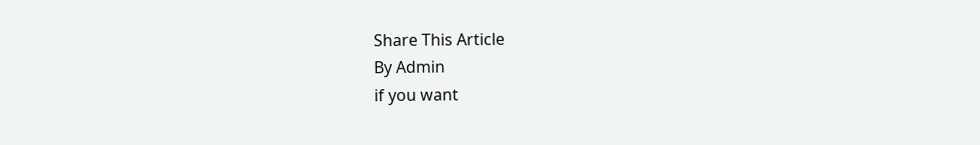Share This Article
By Admin
if you want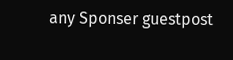any Sponser guestpost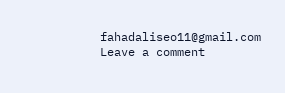fahadaliseo11@gmail.com
Leave a comment